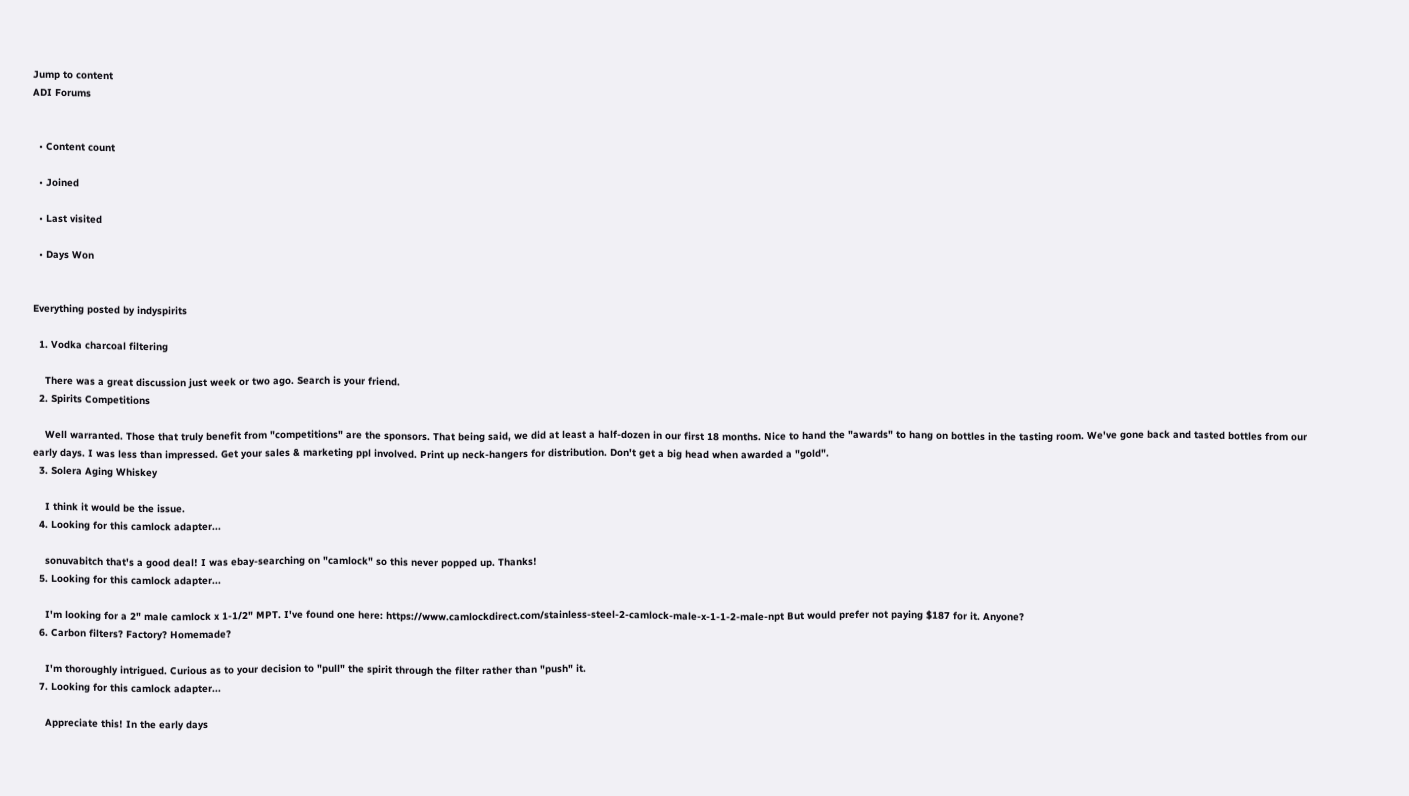Jump to content
ADI Forums


  • Content count

  • Joined

  • Last visited

  • Days Won


Everything posted by indyspirits

  1. Vodka charcoal filtering

    There was a great discussion just week or two ago. Search is your friend.
  2. Spirits Competitions

    Well warranted. Those that truly benefit from "competitions" are the sponsors. That being said, we did at least a half-dozen in our first 18 months. Nice to hand the "awards" to hang on bottles in the tasting room. We've gone back and tasted bottles from our early days. I was less than impressed. Get your sales & marketing ppl involved. Print up neck-hangers for distribution. Don't get a big head when awarded a "gold".
  3. Solera Aging Whiskey

    I think it would be the issue.
  4. Looking for this camlock adapter...

    sonuvabitch that's a good deal! I was ebay-searching on "camlock" so this never popped up. Thanks!
  5. Looking for this camlock adapter...

    I'm looking for a 2" male camlock x 1-1/2" MPT. I've found one here: https://www.camlockdirect.com/stainless-steel-2-camlock-male-x-1-1-2-male-npt But would prefer not paying $187 for it. Anyone?
  6. Carbon filters? Factory? Homemade?

    I'm thoroughly intrigued. Curious as to your decision to "pull" the spirit through the filter rather than "push" it.
  7. Looking for this camlock adapter...

    Appreciate this! In the early days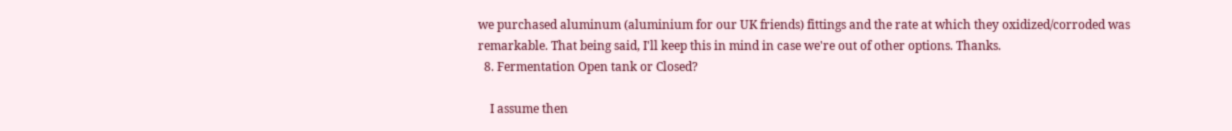we purchased aluminum (aluminium for our UK friends) fittings and the rate at which they oxidized/corroded was remarkable. That being said, I'll keep this in mind in case we're out of other options. Thanks.
  8. Fermentation Open tank or Closed?

    I assume then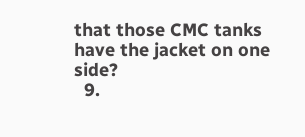that those CMC tanks have the jacket on one side?
  9.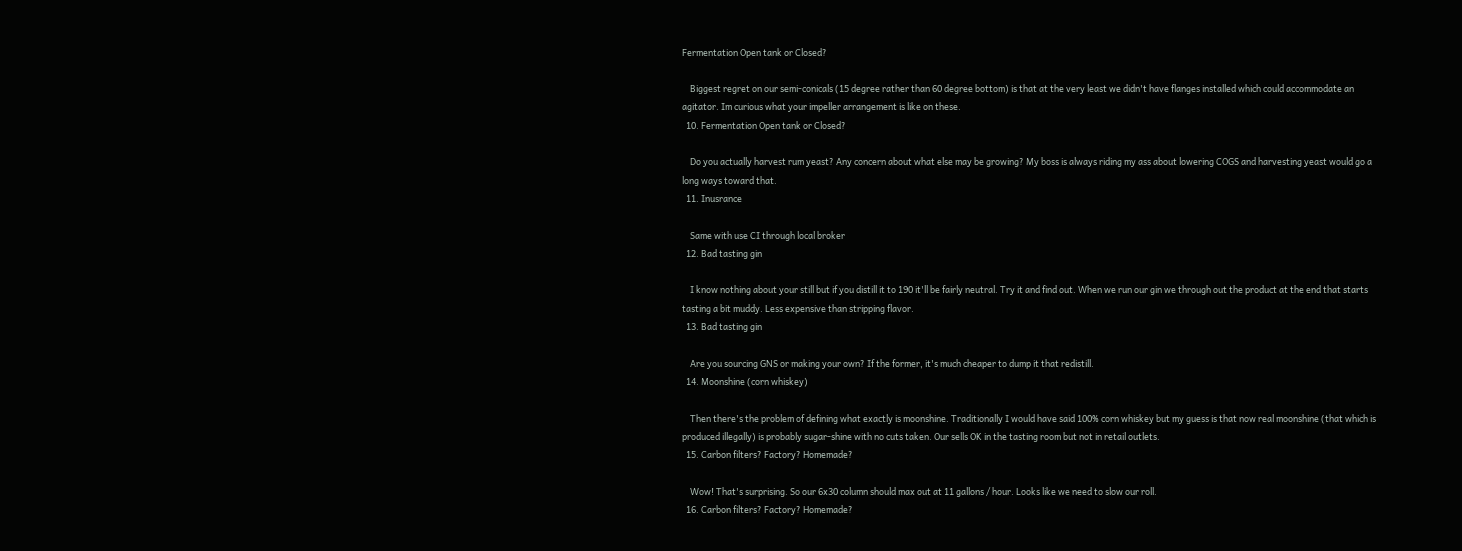Fermentation Open tank or Closed?

    Biggest regret on our semi-conicals (15 degree rather than 60 degree bottom) is that at the very least we didn't have flanges installed which could accommodate an agitator. Im curious what your impeller arrangement is like on these.
  10. Fermentation Open tank or Closed?

    Do you actually harvest rum yeast? Any concern about what else may be growing? My boss is always riding my ass about lowering COGS and harvesting yeast would go a long ways toward that.
  11. Inusrance

    Same with use CI through local broker
  12. Bad tasting gin

    I know nothing about your still but if you distill it to 190 it'll be fairly neutral. Try it and find out. When we run our gin we through out the product at the end that starts tasting a bit muddy. Less expensive than stripping flavor.
  13. Bad tasting gin

    Are you sourcing GNS or making your own? If the former, it's much cheaper to dump it that redistill.
  14. Moonshine (corn whiskey)

    Then there's the problem of defining what exactly is moonshine. Traditionally I would have said 100% corn whiskey but my guess is that now real moonshine (that which is produced illegally) is probably sugar-shine with no cuts taken. Our sells OK in the tasting room but not in retail outlets.
  15. Carbon filters? Factory? Homemade?

    Wow! That's surprising. So our 6x30 column should max out at 11 gallons / hour. Looks like we need to slow our roll.
  16. Carbon filters? Factory? Homemade?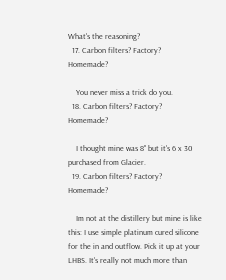What's the reasoning?
  17. Carbon filters? Factory? Homemade?

    You never miss a trick do you.
  18. Carbon filters? Factory? Homemade?

    I thought mine was 8" but it's 6 x 30 purchased from Glacier.
  19. Carbon filters? Factory? Homemade?

    Im not at the distillery but mine is like this: I use simple platinum cured silicone for the in and outflow. Pick it up at your LHBS. It's really not much more than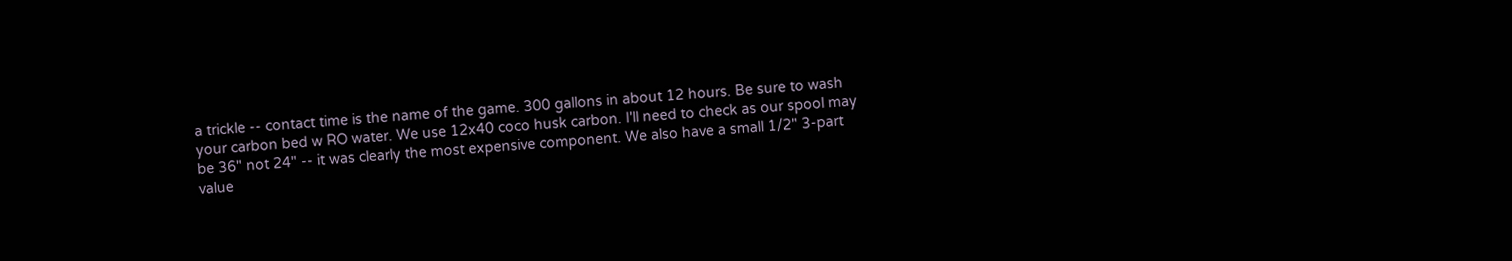a trickle -- contact time is the name of the game. 300 gallons in about 12 hours. Be sure to wash your carbon bed w RO water. We use 12x40 coco husk carbon. I'll need to check as our spool may be 36" not 24" -- it was clearly the most expensive component. We also have a small 1/2" 3-part value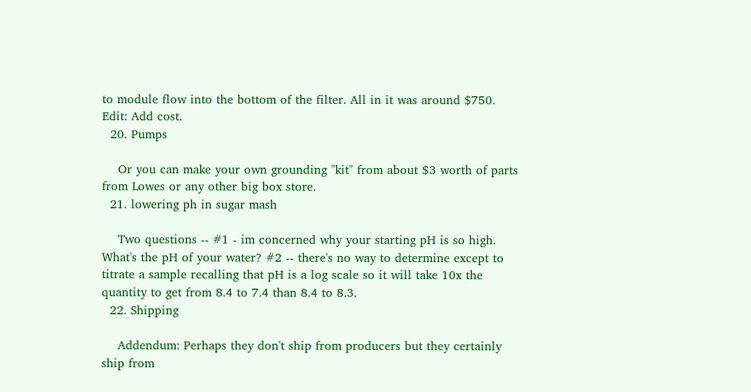to module flow into the bottom of the filter. All in it was around $750. Edit: Add cost.
  20. Pumps

    Or you can make your own grounding "kit" from about $3 worth of parts from Lowes or any other big box store.
  21. lowering ph in sugar mash

    Two questions -- #1 - im concerned why your starting pH is so high. What's the pH of your water? #2 -- there's no way to determine except to titrate a sample recalling that pH is a log scale so it will take 10x the quantity to get from 8.4 to 7.4 than 8.4 to 8.3.
  22. Shipping

    Addendum: Perhaps they don't ship from producers but they certainly ship from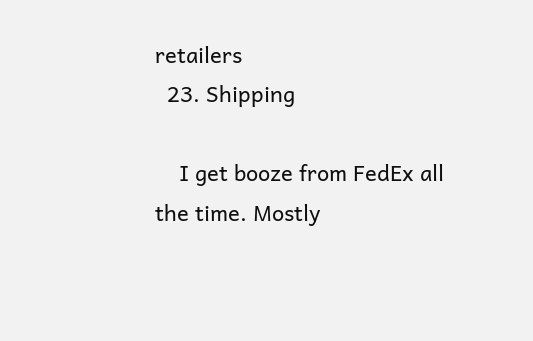retailers
  23. Shipping

    I get booze from FedEx all the time. Mostly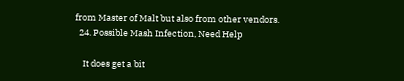from Master of Malt but also from other vendors.
  24. Possible Mash Infection, Need Help

    It does get a bit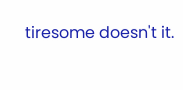tiresome doesn't it.